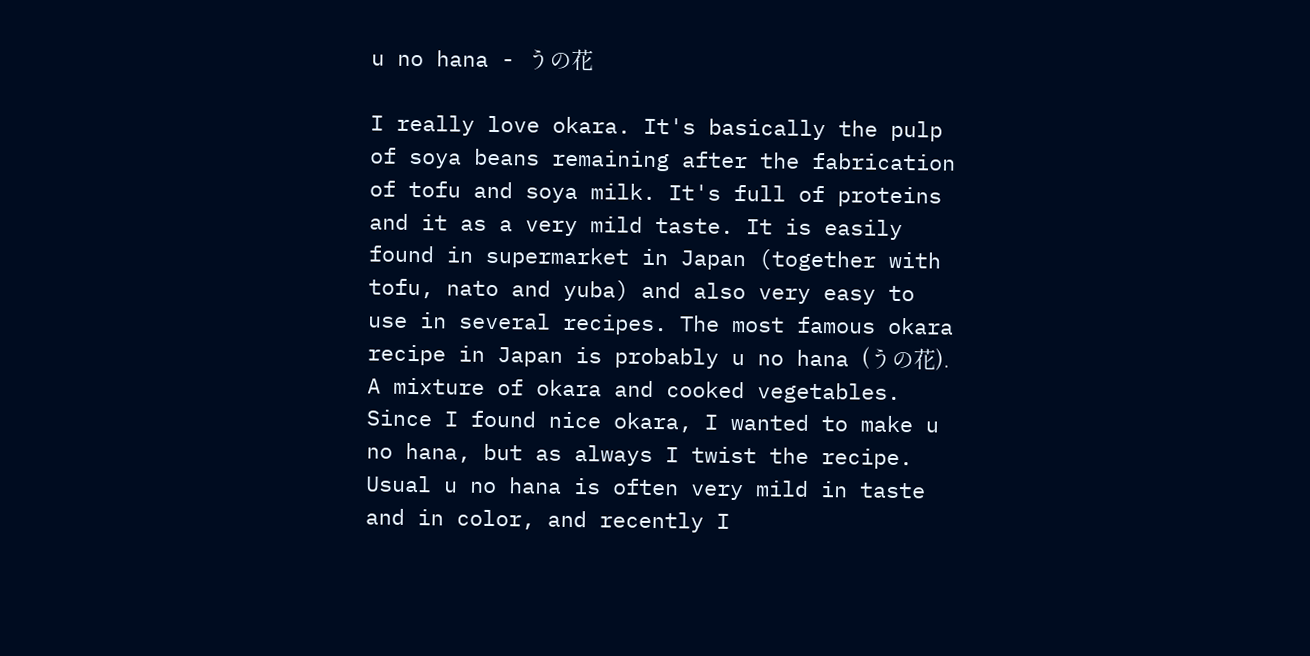u no hana - うの花

I really love okara. It's basically the pulp of soya beans remaining after the fabrication of tofu and soya milk. It's full of proteins and it as a very mild taste. It is easily found in supermarket in Japan (together with tofu, nato and yuba) and also very easy to use in several recipes. The most famous okara recipe in Japan is probably u no hana (うの花). A mixture of okara and cooked vegetables.
Since I found nice okara, I wanted to make u no hana, but as always I twist the recipe. Usual u no hana is often very mild in taste and in color, and recently I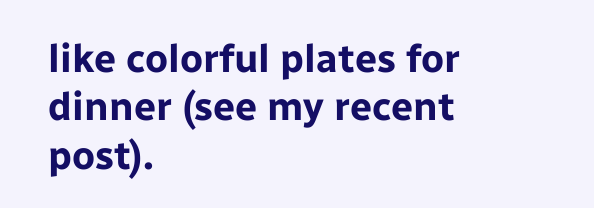like colorful plates for dinner (see my recent post).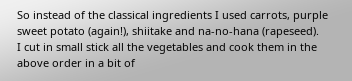So instead of the classical ingredients I used carrots, purple sweet potato (again!), shiitake and na-no-hana (rapeseed).
I cut in small stick all the vegetables and cook them in the above order in a bit of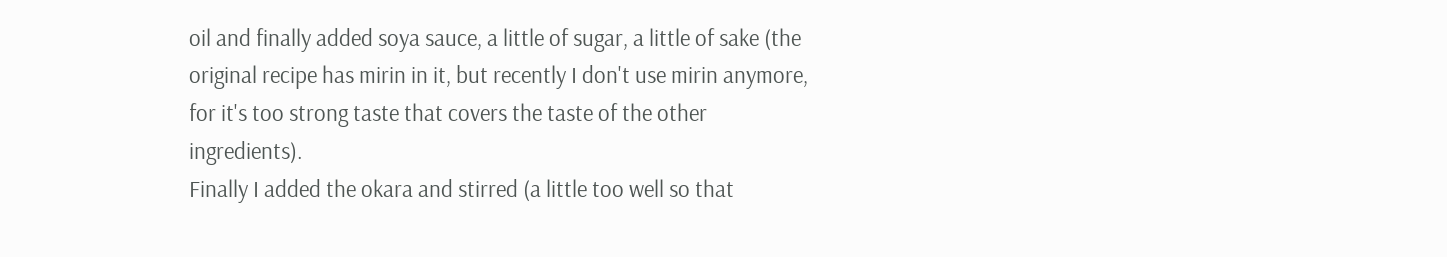oil and finally added soya sauce, a little of sugar, a little of sake (the original recipe has mirin in it, but recently I don't use mirin anymore, for it's too strong taste that covers the taste of the other ingredients).
Finally I added the okara and stirred (a little too well so that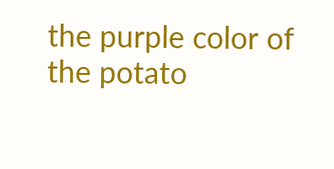the purple color of the potato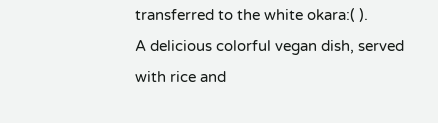transferred to the white okara:( ).
A delicious colorful vegan dish, served with rice and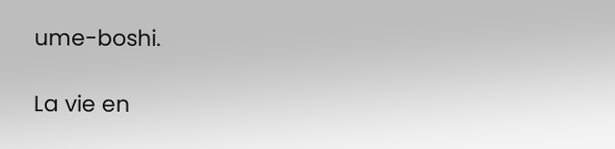ume-boshi.

La vie en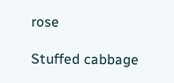rose

Stuffed cabbage